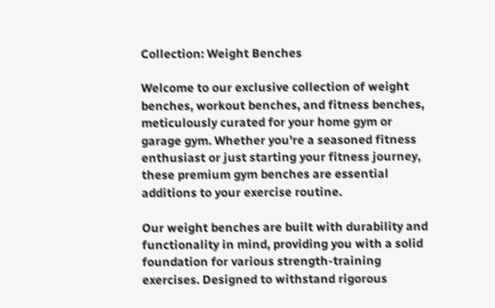Collection: Weight Benches

Welcome to our exclusive collection of weight benches, workout benches, and fitness benches, meticulously curated for your home gym or garage gym. Whether you're a seasoned fitness enthusiast or just starting your fitness journey, these premium gym benches are essential additions to your exercise routine.

Our weight benches are built with durability and functionality in mind, providing you with a solid foundation for various strength-training exercises. Designed to withstand rigorous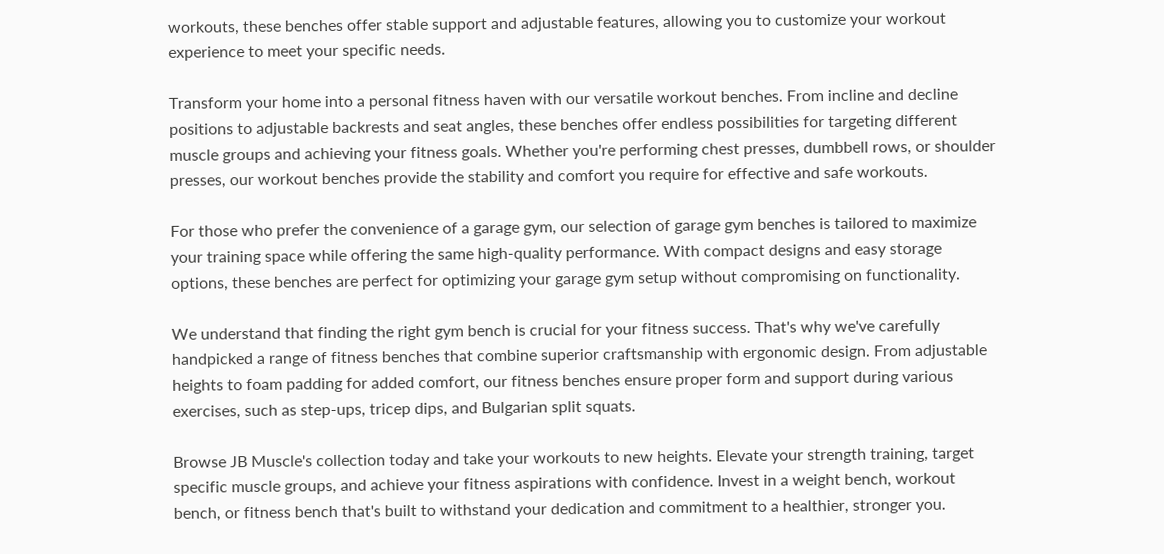workouts, these benches offer stable support and adjustable features, allowing you to customize your workout experience to meet your specific needs.

Transform your home into a personal fitness haven with our versatile workout benches. From incline and decline positions to adjustable backrests and seat angles, these benches offer endless possibilities for targeting different muscle groups and achieving your fitness goals. Whether you're performing chest presses, dumbbell rows, or shoulder presses, our workout benches provide the stability and comfort you require for effective and safe workouts.

For those who prefer the convenience of a garage gym, our selection of garage gym benches is tailored to maximize your training space while offering the same high-quality performance. With compact designs and easy storage options, these benches are perfect for optimizing your garage gym setup without compromising on functionality.

We understand that finding the right gym bench is crucial for your fitness success. That's why we've carefully handpicked a range of fitness benches that combine superior craftsmanship with ergonomic design. From adjustable heights to foam padding for added comfort, our fitness benches ensure proper form and support during various exercises, such as step-ups, tricep dips, and Bulgarian split squats.

Browse JB Muscle's collection today and take your workouts to new heights. Elevate your strength training, target specific muscle groups, and achieve your fitness aspirations with confidence. Invest in a weight bench, workout bench, or fitness bench that's built to withstand your dedication and commitment to a healthier, stronger you.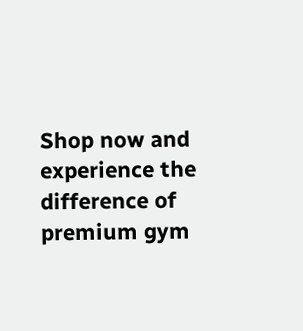Shop now and experience the difference of premium gym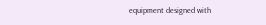equipment designed with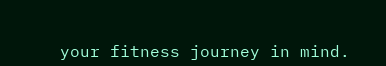your fitness journey in mind.